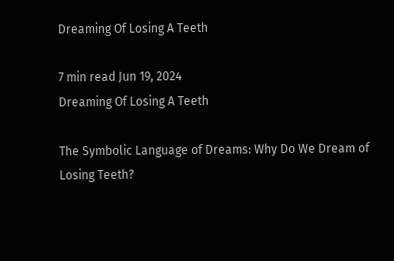Dreaming Of Losing A Teeth

7 min read Jun 19, 2024
Dreaming Of Losing A Teeth

The Symbolic Language of Dreams: Why Do We Dream of Losing Teeth?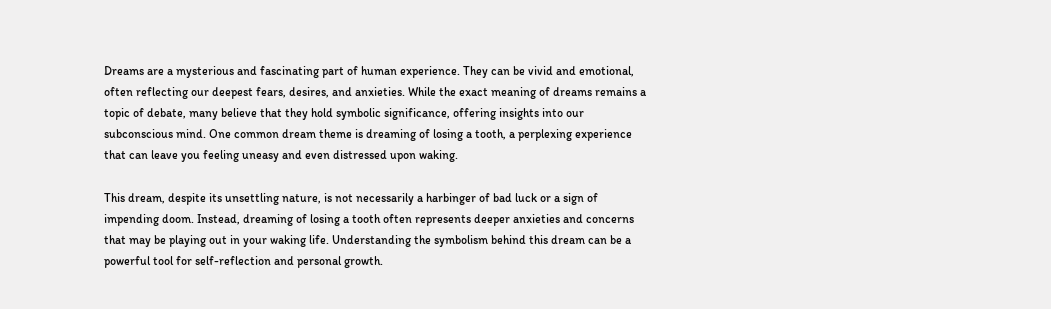Dreams are a mysterious and fascinating part of human experience. They can be vivid and emotional, often reflecting our deepest fears, desires, and anxieties. While the exact meaning of dreams remains a topic of debate, many believe that they hold symbolic significance, offering insights into our subconscious mind. One common dream theme is dreaming of losing a tooth, a perplexing experience that can leave you feeling uneasy and even distressed upon waking.

This dream, despite its unsettling nature, is not necessarily a harbinger of bad luck or a sign of impending doom. Instead, dreaming of losing a tooth often represents deeper anxieties and concerns that may be playing out in your waking life. Understanding the symbolism behind this dream can be a powerful tool for self-reflection and personal growth.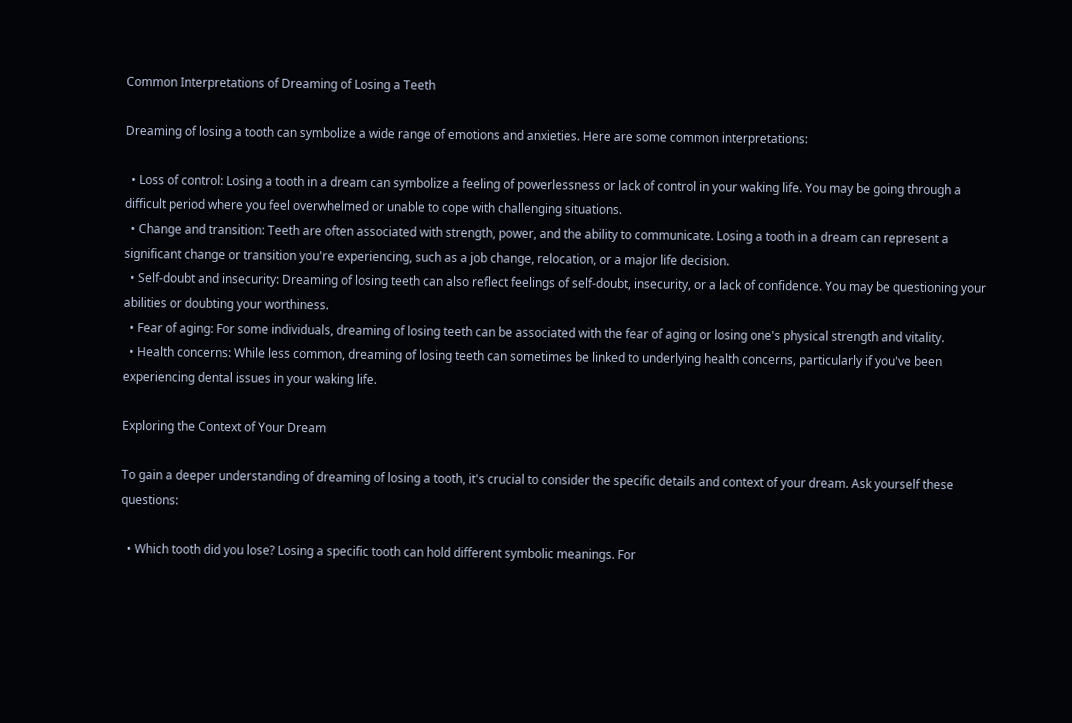Common Interpretations of Dreaming of Losing a Teeth

Dreaming of losing a tooth can symbolize a wide range of emotions and anxieties. Here are some common interpretations:

  • Loss of control: Losing a tooth in a dream can symbolize a feeling of powerlessness or lack of control in your waking life. You may be going through a difficult period where you feel overwhelmed or unable to cope with challenging situations.
  • Change and transition: Teeth are often associated with strength, power, and the ability to communicate. Losing a tooth in a dream can represent a significant change or transition you're experiencing, such as a job change, relocation, or a major life decision.
  • Self-doubt and insecurity: Dreaming of losing teeth can also reflect feelings of self-doubt, insecurity, or a lack of confidence. You may be questioning your abilities or doubting your worthiness.
  • Fear of aging: For some individuals, dreaming of losing teeth can be associated with the fear of aging or losing one's physical strength and vitality.
  • Health concerns: While less common, dreaming of losing teeth can sometimes be linked to underlying health concerns, particularly if you've been experiencing dental issues in your waking life.

Exploring the Context of Your Dream

To gain a deeper understanding of dreaming of losing a tooth, it's crucial to consider the specific details and context of your dream. Ask yourself these questions:

  • Which tooth did you lose? Losing a specific tooth can hold different symbolic meanings. For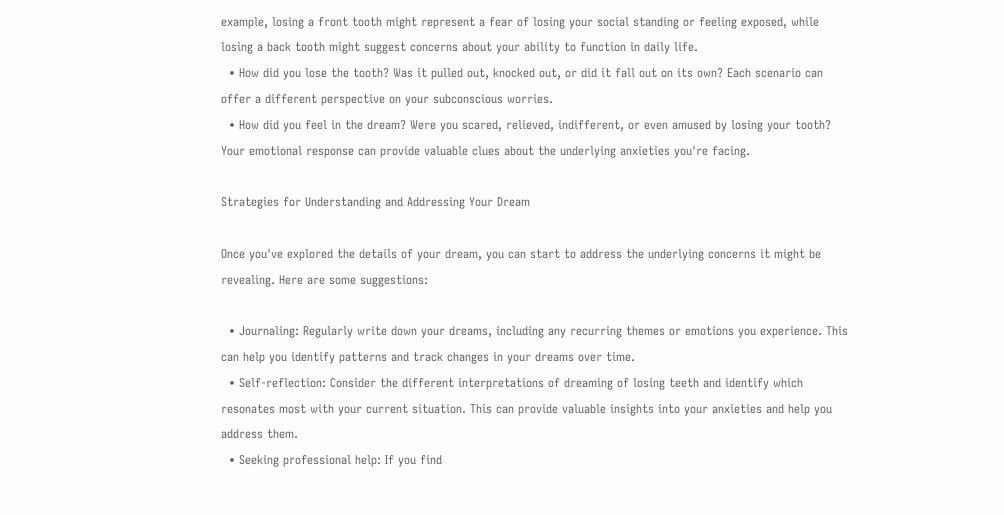example, losing a front tooth might represent a fear of losing your social standing or feeling exposed, while losing a back tooth might suggest concerns about your ability to function in daily life.
  • How did you lose the tooth? Was it pulled out, knocked out, or did it fall out on its own? Each scenario can offer a different perspective on your subconscious worries.
  • How did you feel in the dream? Were you scared, relieved, indifferent, or even amused by losing your tooth? Your emotional response can provide valuable clues about the underlying anxieties you're facing.

Strategies for Understanding and Addressing Your Dream

Once you've explored the details of your dream, you can start to address the underlying concerns it might be revealing. Here are some suggestions:

  • Journaling: Regularly write down your dreams, including any recurring themes or emotions you experience. This can help you identify patterns and track changes in your dreams over time.
  • Self-reflection: Consider the different interpretations of dreaming of losing teeth and identify which resonates most with your current situation. This can provide valuable insights into your anxieties and help you address them.
  • Seeking professional help: If you find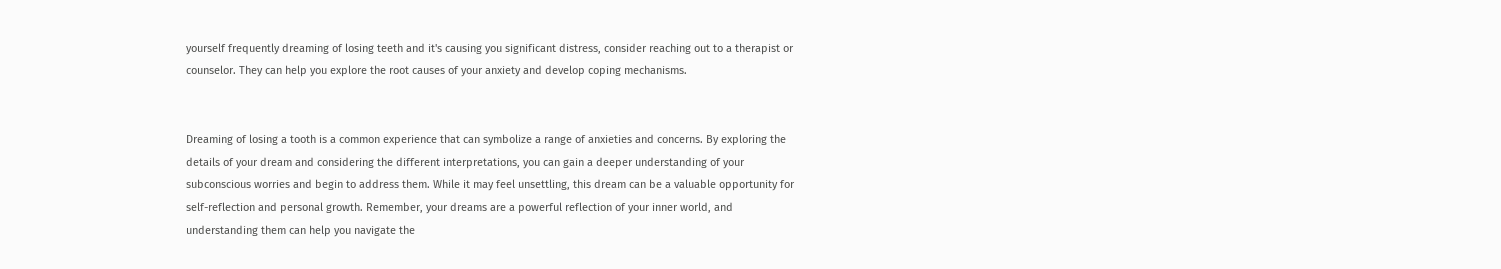yourself frequently dreaming of losing teeth and it's causing you significant distress, consider reaching out to a therapist or counselor. They can help you explore the root causes of your anxiety and develop coping mechanisms.


Dreaming of losing a tooth is a common experience that can symbolize a range of anxieties and concerns. By exploring the details of your dream and considering the different interpretations, you can gain a deeper understanding of your subconscious worries and begin to address them. While it may feel unsettling, this dream can be a valuable opportunity for self-reflection and personal growth. Remember, your dreams are a powerful reflection of your inner world, and understanding them can help you navigate the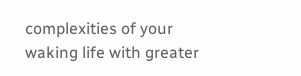complexities of your waking life with greater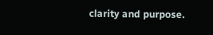clarity and purpose.